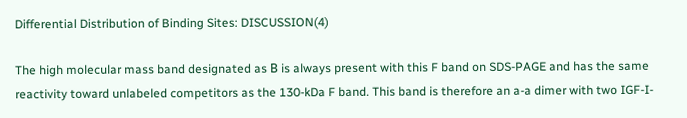Differential Distribution of Binding Sites: DISCUSSION(4)

The high molecular mass band designated as В is always present with this F band on SDS-PAGE and has the same reactivity toward unlabeled competitors as the 130-kDa F band. This band is therefore an a-a dimer with two IGF-I-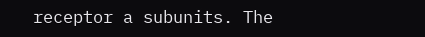receptor a subunits. The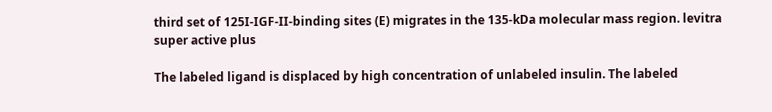third set of 125I-IGF-II-binding sites (E) migrates in the 135-kDa molecular mass region. levitra super active plus

The labeled ligand is displaced by high concentration of unlabeled insulin. The labeled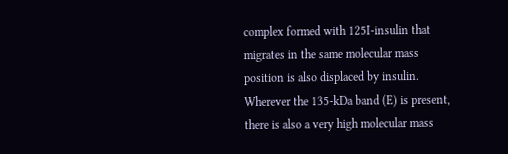complex formed with 125I-insulin that migrates in the same molecular mass position is also displaced by insulin. Wherever the 135-kDa band (E) is present, there is also a very high molecular mass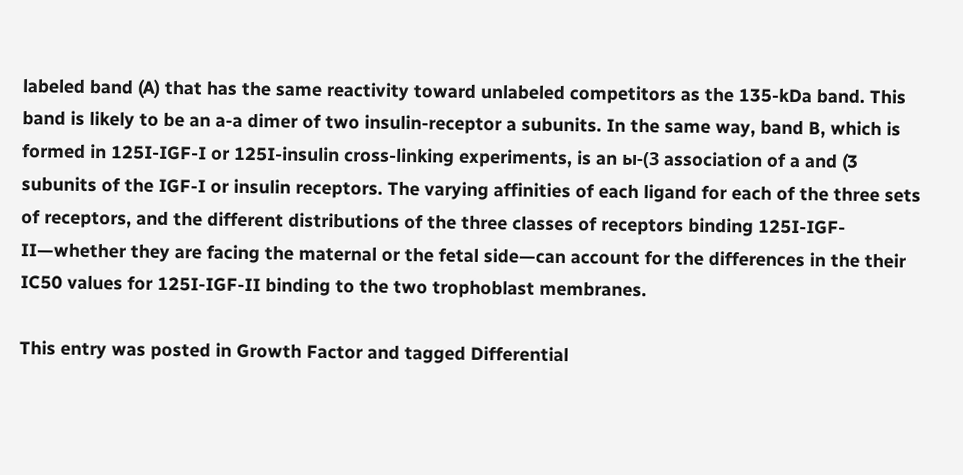labeled band (A) that has the same reactivity toward unlabeled competitors as the 135-kDa band. This band is likely to be an a-a dimer of two insulin-receptor a subunits. In the same way, band B, which is formed in 125I-IGF-I or 125I-insulin cross-linking experiments, is an ы-(3 association of a and (3 subunits of the IGF-I or insulin receptors. The varying affinities of each ligand for each of the three sets of receptors, and the different distributions of the three classes of receptors binding 125I-IGF-II—whether they are facing the maternal or the fetal side—can account for the differences in the their IC50 values for 125I-IGF-II binding to the two trophoblast membranes.

This entry was posted in Growth Factor and tagged Differential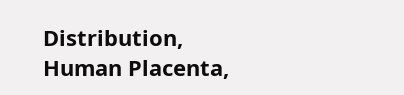Distribution, Human Placenta,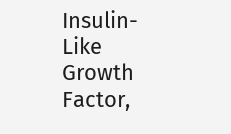Insulin-Like Growth Factor,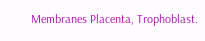Membranes Placenta, Trophoblast.